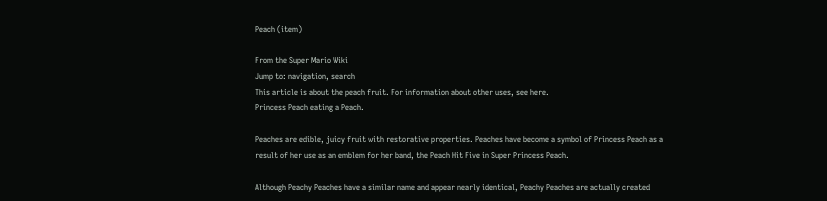Peach (item)

From the Super Mario Wiki
Jump to: navigation, search
This article is about the peach fruit. For information about other uses, see here.
Princess Peach eating a Peach.

Peaches are edible, juicy fruit with restorative properties. Peaches have become a symbol of Princess Peach as a result of her use as an emblem for her band, the Peach Hit Five in Super Princess Peach.

Although Peachy Peaches have a similar name and appear nearly identical, Peachy Peaches are actually created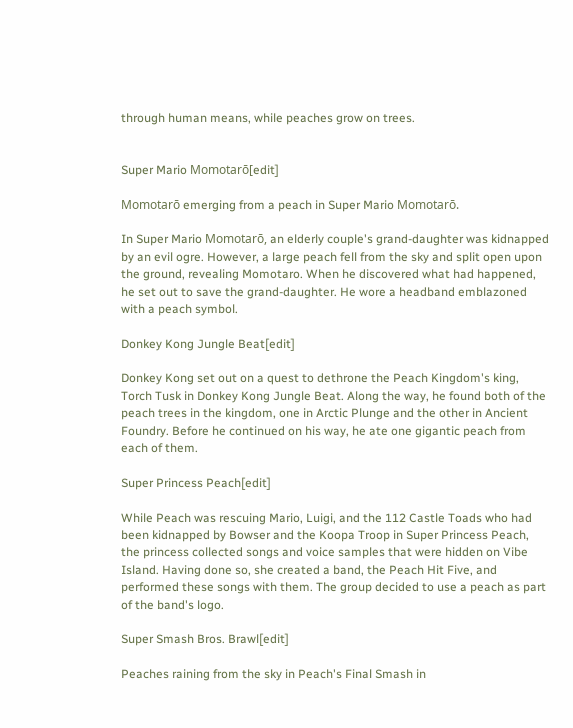through human means, while peaches grow on trees.


Super Mario Momotarō[edit]

Momotarō emerging from a peach in Super Mario Momotarō.

In Super Mario Momotarō, an elderly couple's grand-daughter was kidnapped by an evil ogre. However, a large peach fell from the sky and split open upon the ground, revealing Momotaro. When he discovered what had happened, he set out to save the grand-daughter. He wore a headband emblazoned with a peach symbol.

Donkey Kong Jungle Beat[edit]

Donkey Kong set out on a quest to dethrone the Peach Kingdom's king, Torch Tusk in Donkey Kong Jungle Beat. Along the way, he found both of the peach trees in the kingdom, one in Arctic Plunge and the other in Ancient Foundry. Before he continued on his way, he ate one gigantic peach from each of them.

Super Princess Peach[edit]

While Peach was rescuing Mario, Luigi, and the 112 Castle Toads who had been kidnapped by Bowser and the Koopa Troop in Super Princess Peach, the princess collected songs and voice samples that were hidden on Vibe Island. Having done so, she created a band, the Peach Hit Five, and performed these songs with them. The group decided to use a peach as part of the band's logo.

Super Smash Bros. Brawl[edit]

Peaches raining from the sky in Peach's Final Smash in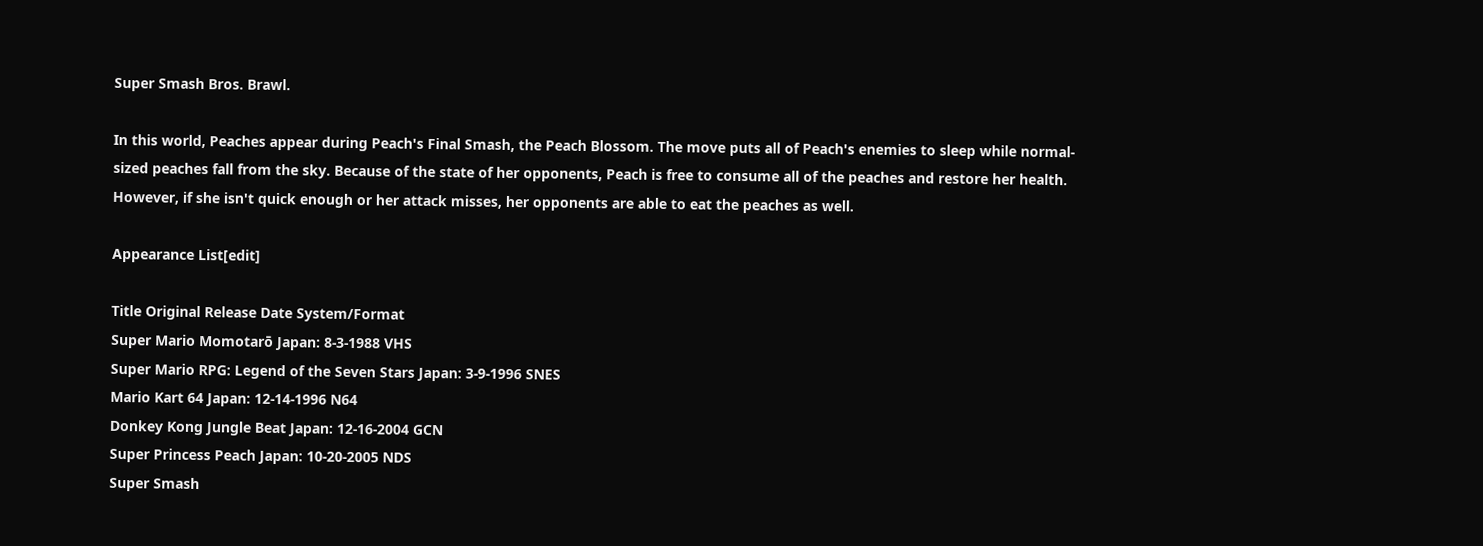Super Smash Bros. Brawl.

In this world, Peaches appear during Peach's Final Smash, the Peach Blossom. The move puts all of Peach's enemies to sleep while normal-sized peaches fall from the sky. Because of the state of her opponents, Peach is free to consume all of the peaches and restore her health. However, if she isn't quick enough or her attack misses, her opponents are able to eat the peaches as well.

Appearance List[edit]

Title Original Release Date System/Format
Super Mario Momotarō Japan: 8-3-1988 VHS
Super Mario RPG: Legend of the Seven Stars Japan: 3-9-1996 SNES
Mario Kart 64 Japan: 12-14-1996 N64
Donkey Kong Jungle Beat Japan: 12-16-2004 GCN
Super Princess Peach Japan: 10-20-2005 NDS
Super Smash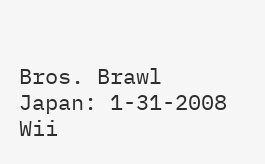Bros. Brawl Japan: 1-31-2008 Wii